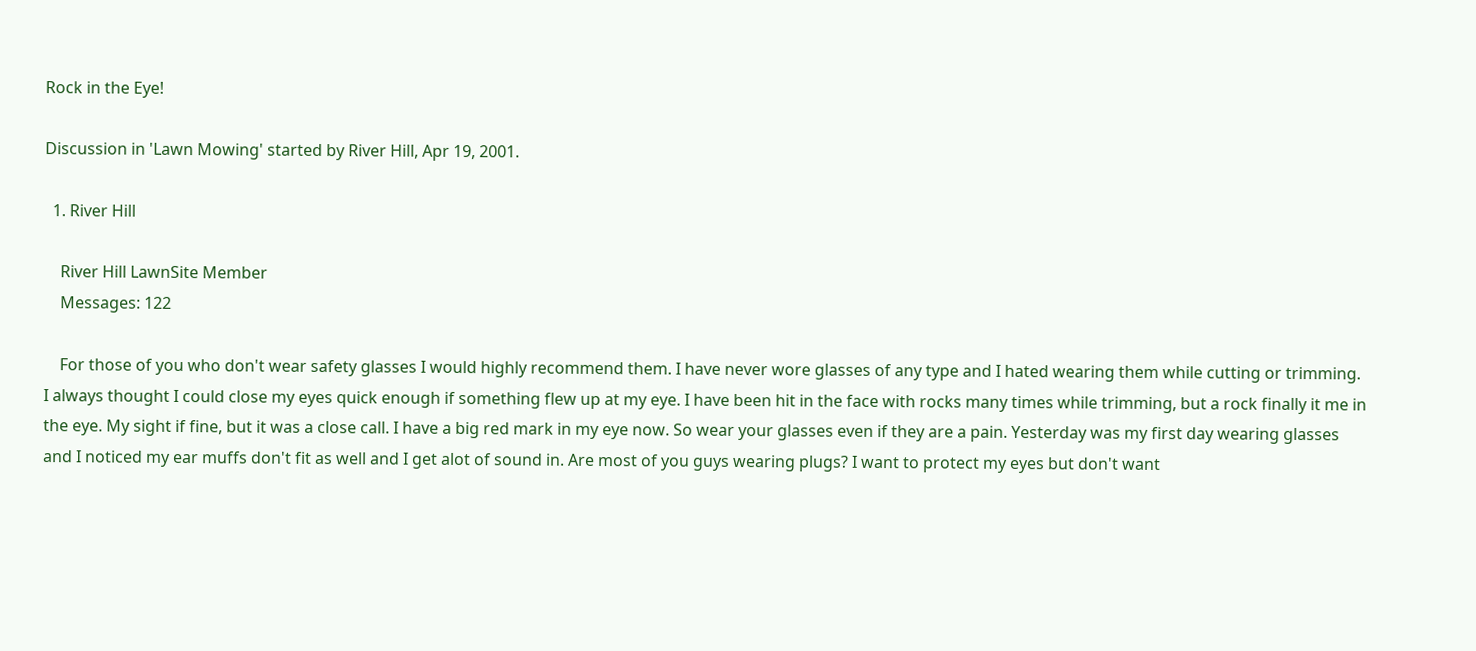Rock in the Eye!

Discussion in 'Lawn Mowing' started by River Hill, Apr 19, 2001.

  1. River Hill

    River Hill LawnSite Member
    Messages: 122

    For those of you who don't wear safety glasses I would highly recommend them. I have never wore glasses of any type and I hated wearing them while cutting or trimming. I always thought I could close my eyes quick enough if something flew up at my eye. I have been hit in the face with rocks many times while trimming, but a rock finally it me in the eye. My sight if fine, but it was a close call. I have a big red mark in my eye now. So wear your glasses even if they are a pain. Yesterday was my first day wearing glasses and I noticed my ear muffs don't fit as well and I get alot of sound in. Are most of you guys wearing plugs? I want to protect my eyes but don't want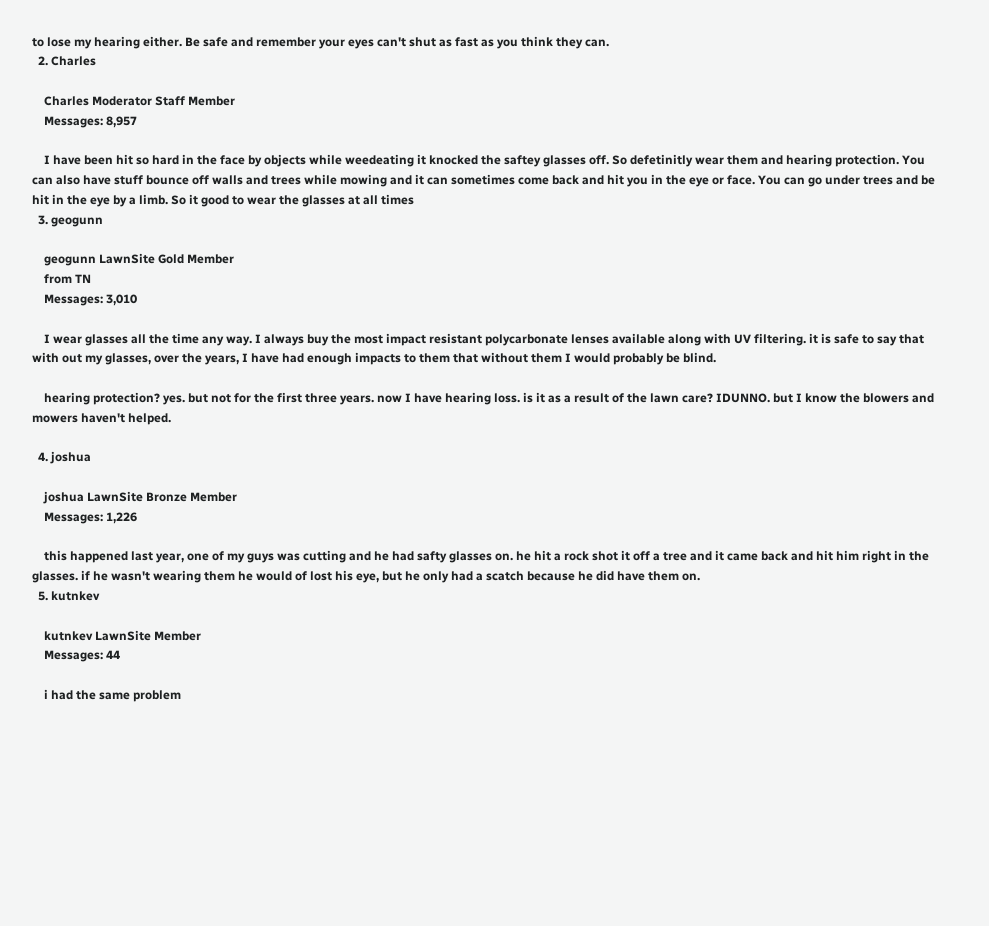to lose my hearing either. Be safe and remember your eyes can't shut as fast as you think they can.
  2. Charles

    Charles Moderator Staff Member
    Messages: 8,957

    I have been hit so hard in the face by objects while weedeating it knocked the saftey glasses off. So defetinitly wear them and hearing protection. You can also have stuff bounce off walls and trees while mowing and it can sometimes come back and hit you in the eye or face. You can go under trees and be hit in the eye by a limb. So it good to wear the glasses at all times
  3. geogunn

    geogunn LawnSite Gold Member
    from TN
    Messages: 3,010

    I wear glasses all the time any way. I always buy the most impact resistant polycarbonate lenses available along with UV filtering. it is safe to say that with out my glasses, over the years, I have had enough impacts to them that without them I would probably be blind.

    hearing protection? yes. but not for the first three years. now I have hearing loss. is it as a result of the lawn care? IDUNNO. but I know the blowers and mowers haven't helped.

  4. joshua

    joshua LawnSite Bronze Member
    Messages: 1,226

    this happened last year, one of my guys was cutting and he had safty glasses on. he hit a rock shot it off a tree and it came back and hit him right in the glasses. if he wasn't wearing them he would of lost his eye, but he only had a scatch because he did have them on.
  5. kutnkev

    kutnkev LawnSite Member
    Messages: 44

    i had the same problem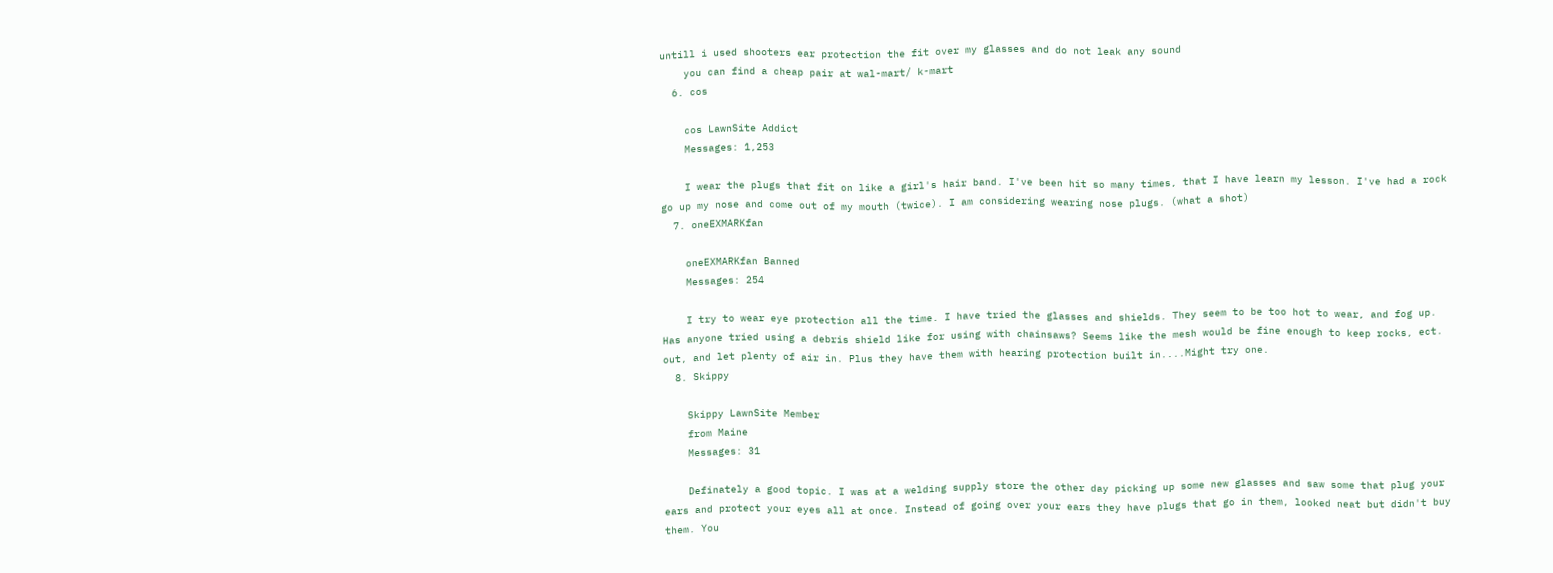untill i used shooters ear protection the fit over my glasses and do not leak any sound
    you can find a cheap pair at wal-mart/ k-mart
  6. cos

    cos LawnSite Addict
    Messages: 1,253

    I wear the plugs that fit on like a girl's hair band. I've been hit so many times, that I have learn my lesson. I've had a rock go up my nose and come out of my mouth (twice). I am considering wearing nose plugs. (what a shot)
  7. oneEXMARKfan

    oneEXMARKfan Banned
    Messages: 254

    I try to wear eye protection all the time. I have tried the glasses and shields. They seem to be too hot to wear, and fog up. Has anyone tried using a debris shield like for using with chainsaws? Seems like the mesh would be fine enough to keep rocks, ect. out, and let plenty of air in. Plus they have them with hearing protection built in....Might try one.
  8. Skippy

    Skippy LawnSite Member
    from Maine
    Messages: 31

    Definately a good topic. I was at a welding supply store the other day picking up some new glasses and saw some that plug your ears and protect your eyes all at once. Instead of going over your ears they have plugs that go in them, looked neat but didn't buy them. You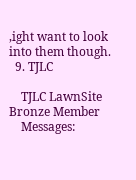,ight want to look into them though.
  9. TJLC

    TJLC LawnSite Bronze Member
    Messages: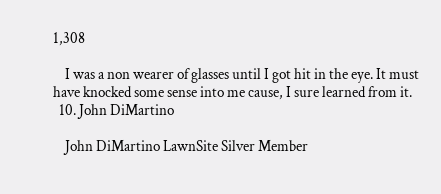1,308

    I was a non wearer of glasses until I got hit in the eye. It must have knocked some sense into me cause, I sure learned from it.
  10. John DiMartino

    John DiMartino LawnSite Silver Member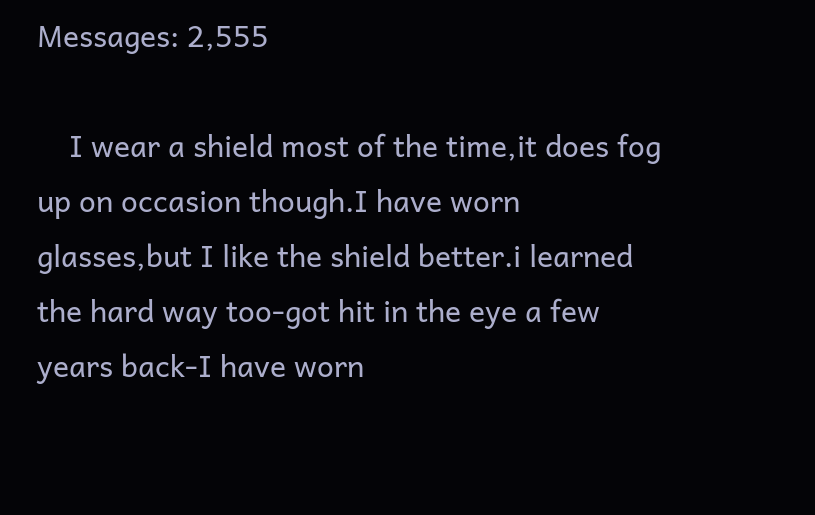Messages: 2,555

    I wear a shield most of the time,it does fog up on occasion though.I have worn glasses,but I like the shield better.i learned the hard way too-got hit in the eye a few years back-I have worn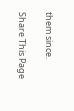them since.

Share This Page